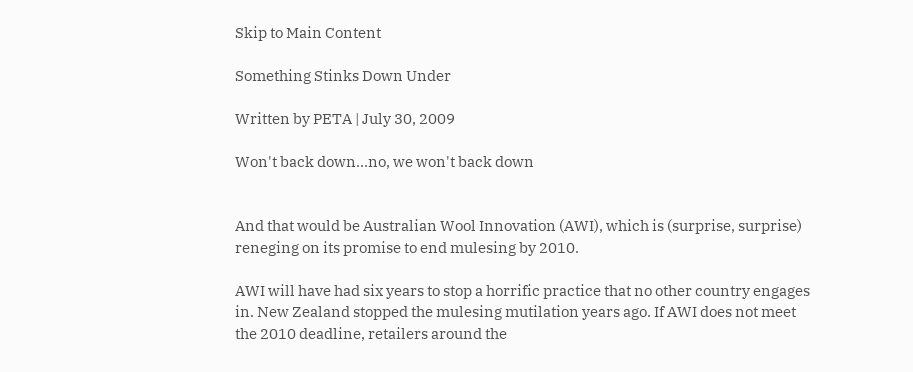Skip to Main Content

Something Stinks Down Under

Written by PETA | July 30, 2009

Won't back down…no, we won't back down


And that would be Australian Wool Innovation (AWI), which is (surprise, surprise) reneging on its promise to end mulesing by 2010.

AWI will have had six years to stop a horrific practice that no other country engages in. New Zealand stopped the mulesing mutilation years ago. If AWI does not meet the 2010 deadline, retailers around the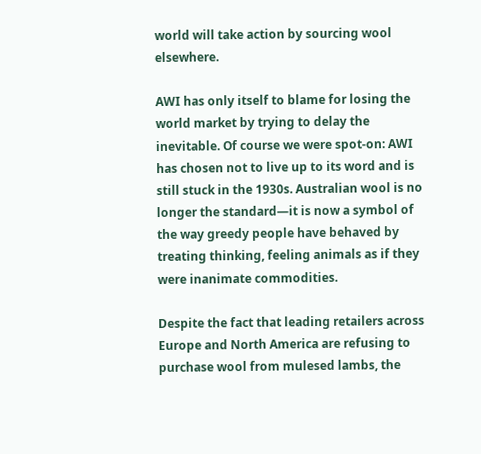world will take action by sourcing wool elsewhere.

AWI has only itself to blame for losing the world market by trying to delay the inevitable. Of course we were spot-on: AWI has chosen not to live up to its word and is still stuck in the 1930s. Australian wool is no longer the standard—it is now a symbol of the way greedy people have behaved by treating thinking, feeling animals as if they were inanimate commodities.

Despite the fact that leading retailers across Europe and North America are refusing to purchase wool from mulesed lambs, the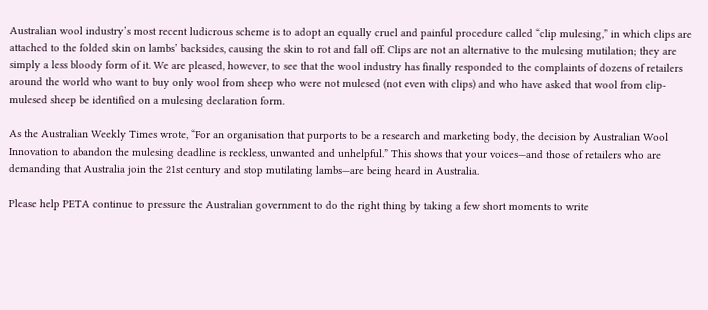Australian wool industry’s most recent ludicrous scheme is to adopt an equally cruel and painful procedure called “clip mulesing,” in which clips are attached to the folded skin on lambs’ backsides, causing the skin to rot and fall off. Clips are not an alternative to the mulesing mutilation; they are simply a less bloody form of it. We are pleased, however, to see that the wool industry has finally responded to the complaints of dozens of retailers around the world who want to buy only wool from sheep who were not mulesed (not even with clips) and who have asked that wool from clip-mulesed sheep be identified on a mulesing declaration form.

As the Australian Weekly Times wrote, “For an organisation that purports to be a research and marketing body, the decision by Australian Wool Innovation to abandon the mulesing deadline is reckless, unwanted and unhelpful.” This shows that your voices—and those of retailers who are demanding that Australia join the 21st century and stop mutilating lambs—are being heard in Australia.

Please help PETA continue to pressure the Australian government to do the right thing by taking a few short moments to write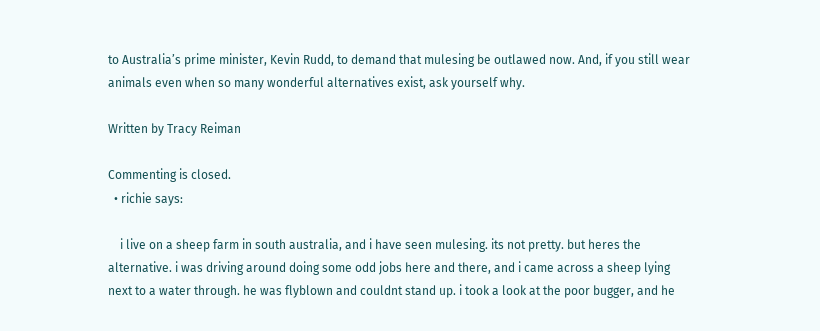to Australia’s prime minister, Kevin Rudd, to demand that mulesing be outlawed now. And, if you still wear animals even when so many wonderful alternatives exist, ask yourself why.

Written by Tracy Reiman

Commenting is closed.
  • richie says:

    i live on a sheep farm in south australia, and i have seen mulesing. its not pretty. but heres the alternative. i was driving around doing some odd jobs here and there, and i came across a sheep lying next to a water through. he was flyblown and couldnt stand up. i took a look at the poor bugger, and he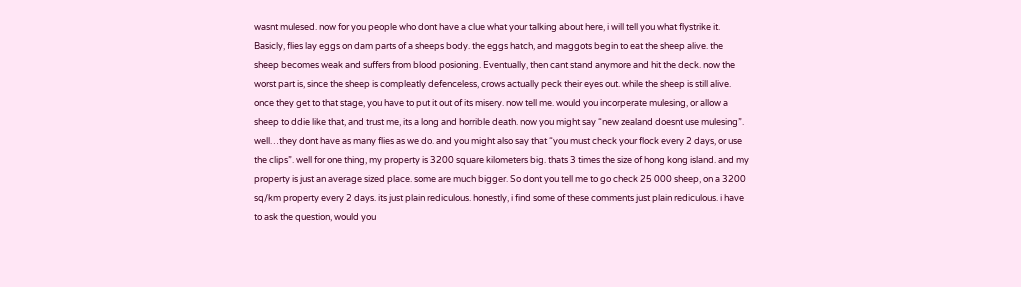wasnt mulesed. now for you people who dont have a clue what your talking about here, i will tell you what flystrike it. Basicly, flies lay eggs on dam parts of a sheeps body. the eggs hatch, and maggots begin to eat the sheep alive. the sheep becomes weak and suffers from blood posioning. Eventually, then cant stand anymore and hit the deck. now the worst part is, since the sheep is compleatly defenceless, crows actually peck their eyes out. while the sheep is still alive. once they get to that stage, you have to put it out of its misery. now tell me. would you incorperate mulesing, or allow a sheep to ddie like that, and trust me, its a long and horrible death. now you might say “new zealand doesnt use mulesing”. well…they dont have as many flies as we do. and you might also say that “you must check your flock every 2 days, or use the clips”. well for one thing, my property is 3200 square kilometers big. thats 3 times the size of hong kong island. and my property is just an average sized place. some are much bigger. So dont you tell me to go check 25 000 sheep, on a 3200 sq/km property every 2 days. its just plain rediculous. honestly, i find some of these comments just plain rediculous. i have to ask the question, would you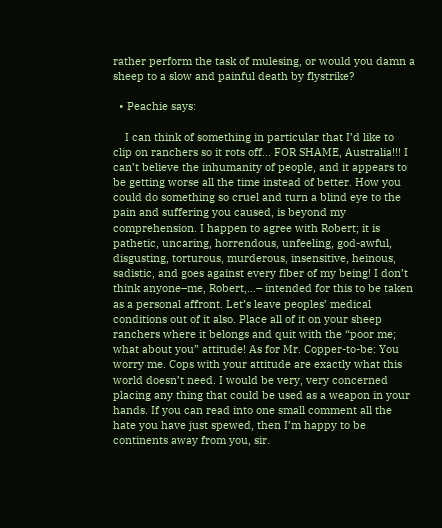rather perform the task of mulesing, or would you damn a sheep to a slow and painful death by flystrike?

  • Peachie says:

    I can think of something in particular that I’d like to clip on ranchers so it rots off… FOR SHAME, Australia!!! I can’t believe the inhumanity of people, and it appears to be getting worse all the time instead of better. How you could do something so cruel and turn a blind eye to the pain and suffering you caused, is beyond my comprehension. I happen to agree with Robert; it is pathetic, uncaring, horrendous, unfeeling, god-awful, disgusting, torturous, murderous, insensitive, heinous, sadistic, and goes against every fiber of my being! I don’t think anyone–me, Robert,…– intended for this to be taken as a personal affront. Let’s leave peoples’ medical conditions out of it also. Place all of it on your sheep ranchers where it belongs and quit with the “poor me; what about you” attitude! As for Mr. Copper-to-be: You worry me. Cops with your attitude are exactly what this world doesn’t need. I would be very, very concerned placing any thing that could be used as a weapon in your hands. If you can read into one small comment all the hate you have just spewed, then I’m happy to be continents away from you, sir.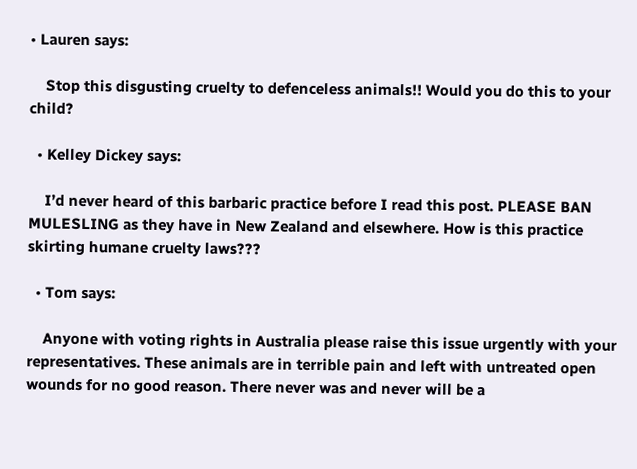• Lauren says:

    Stop this disgusting cruelty to defenceless animals!! Would you do this to your child?

  • Kelley Dickey says:

    I’d never heard of this barbaric practice before I read this post. PLEASE BAN MULESLING as they have in New Zealand and elsewhere. How is this practice skirting humane cruelty laws???

  • Tom says:

    Anyone with voting rights in Australia please raise this issue urgently with your representatives. These animals are in terrible pain and left with untreated open wounds for no good reason. There never was and never will be a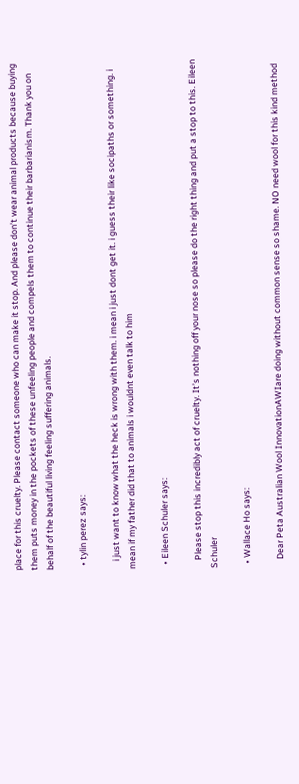place for this cruelty. Please contact someone who can make it stop. And please don’t wear animal products because buying them puts money in the pockets of these unfeeling people and compels them to continue their barbarianism. Thank you on behalf of the beautiful living feeling suffering animals.

  • tylin perez says:

    i just want to know what the heck is wrong with them. i mean i just dont get it. i guess their like socipaths or something. i mean if my father did that to animals i wouldnt even talk to him

  • Eileen Schuler says:

    Please stop this incredibly act of cruelty. It’s nothing off your nose so please do the right thing and put a stop to this. Eileen Schuler

  • Wallace Ho says:

    Dear Peta Australian Wool InnovationAWIare doing without common sense so shame. NO need wool for this kind method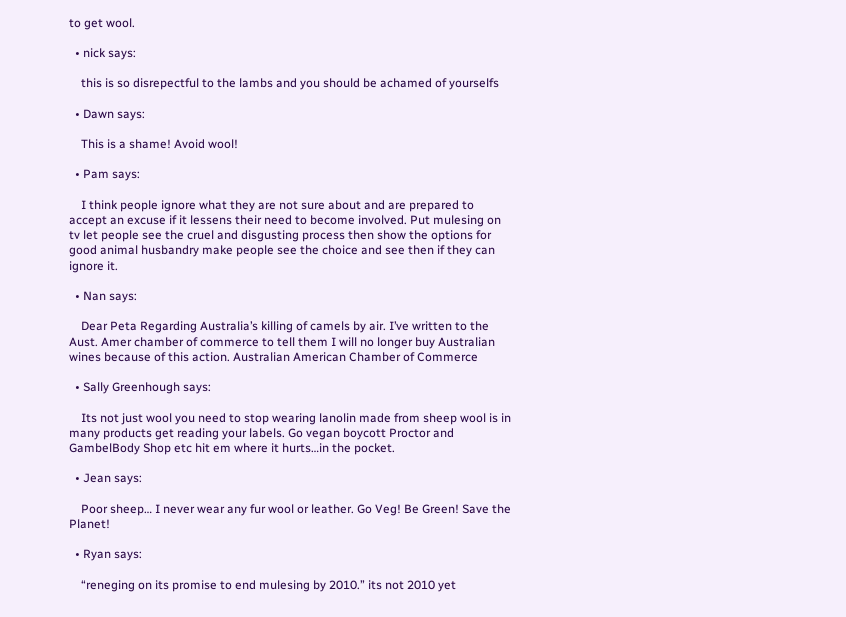to get wool.

  • nick says:

    this is so disrepectful to the lambs and you should be achamed of yourselfs

  • Dawn says:

    This is a shame! Avoid wool!

  • Pam says:

    I think people ignore what they are not sure about and are prepared to accept an excuse if it lessens their need to become involved. Put mulesing on tv let people see the cruel and disgusting process then show the options for good animal husbandry make people see the choice and see then if they can ignore it.

  • Nan says:

    Dear Peta Regarding Australia’s killing of camels by air. I’ve written to the Aust. Amer chamber of commerce to tell them I will no longer buy Australian wines because of this action. Australian American Chamber of Commerce

  • Sally Greenhough says:

    Its not just wool you need to stop wearing lanolin made from sheep wool is in many products get reading your labels. Go vegan boycott Proctor and GambelBody Shop etc hit em where it hurts…in the pocket.

  • Jean says:

    Poor sheep… I never wear any fur wool or leather. Go Veg! Be Green! Save the Planet!

  • Ryan says:

    “reneging on its promise to end mulesing by 2010.” its not 2010 yet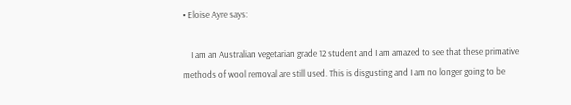• Eloise Ayre says:

    I am an Australian vegetarian grade 12 student and I am amazed to see that these primative methods of wool removal are still used. This is disgusting and I am no longer going to be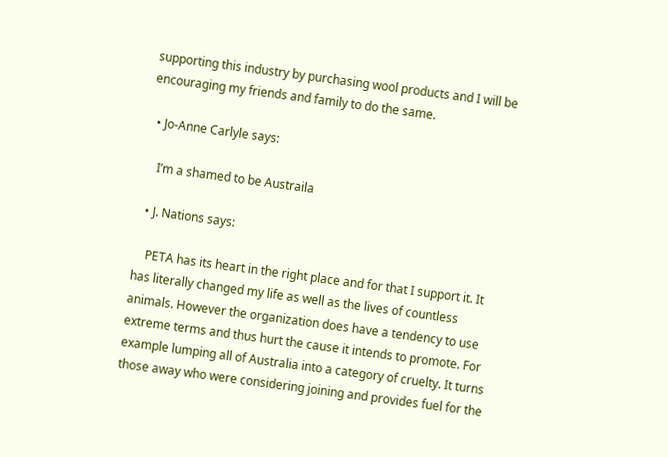supporting this industry by purchasing wool products and I will be encouraging my friends and family to do the same.

  • Jo-Anne Carlyle says:

    I’m a shamed to be Austraila

  • J. Nations says:

    PETA has its heart in the right place and for that I support it. It has literally changed my life as well as the lives of countless animals. However the organization does have a tendency to use extreme terms and thus hurt the cause it intends to promote. For example lumping all of Australia into a category of cruelty. It turns those away who were considering joining and provides fuel for the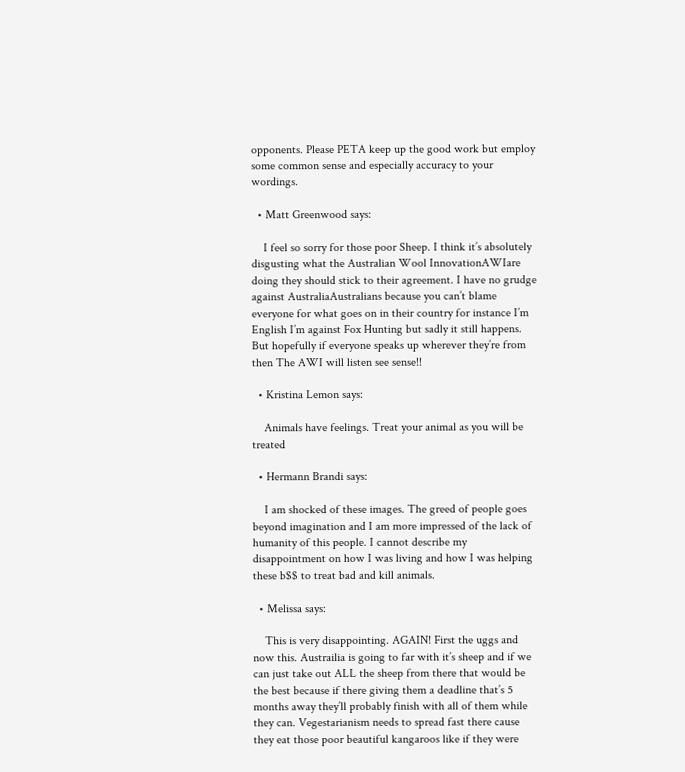opponents. Please PETA keep up the good work but employ some common sense and especially accuracy to your wordings.

  • Matt Greenwood says:

    I feel so sorry for those poor Sheep. I think it’s absolutely disgusting what the Australian Wool InnovationAWIare doing they should stick to their agreement. I have no grudge against AustraliaAustralians because you can’t blame everyone for what goes on in their country for instance I’m English I’m against Fox Hunting but sadly it still happens. But hopefully if everyone speaks up wherever they’re from then The AWI will listen see sense!!

  • Kristina Lemon says:

    Animals have feelings. Treat your animal as you will be treated

  • Hermann Brandi says:

    I am shocked of these images. The greed of people goes beyond imagination and I am more impressed of the lack of humanity of this people. I cannot describe my disappointment on how I was living and how I was helping these b$$ to treat bad and kill animals.

  • Melissa says:

    This is very disappointing. AGAIN! First the uggs and now this. Austrailia is going to far with it’s sheep and if we can just take out ALL the sheep from there that would be the best because if there giving them a deadline that’s 5 months away they’ll probably finish with all of them while they can. Vegestarianism needs to spread fast there cause they eat those poor beautiful kangaroos like if they were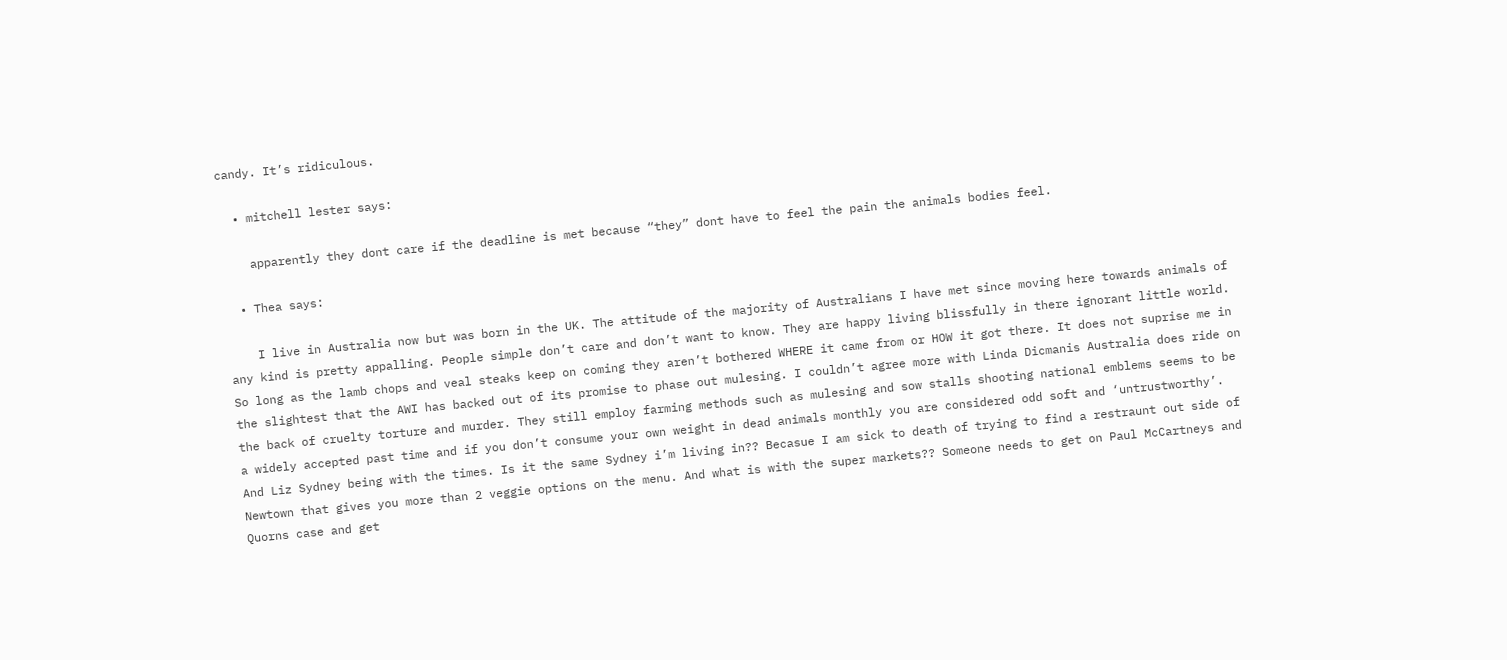candy. It’s ridiculous.

  • mitchell lester says:

    apparently they dont care if the deadline is met because “they” dont have to feel the pain the animals bodies feel.

  • Thea says:

    I live in Australia now but was born in the UK. The attitude of the majority of Australians I have met since moving here towards animals of any kind is pretty appalling. People simple don’t care and don’t want to know. They are happy living blissfully in there ignorant little world. So long as the lamb chops and veal steaks keep on coming they aren’t bothered WHERE it came from or HOW it got there. It does not suprise me in the slightest that the AWI has backed out of its promise to phase out mulesing. I couldn’t agree more with Linda Dicmanis Australia does ride on the back of cruelty torture and murder. They still employ farming methods such as mulesing and sow stalls shooting national emblems seems to be a widely accepted past time and if you don’t consume your own weight in dead animals monthly you are considered odd soft and ‘untrustworthy’. And Liz Sydney being with the times. Is it the same Sydney i’m living in?? Becasue I am sick to death of trying to find a restraunt out side of Newtown that gives you more than 2 veggie options on the menu. And what is with the super markets?? Someone needs to get on Paul McCartneys and Quorns case and get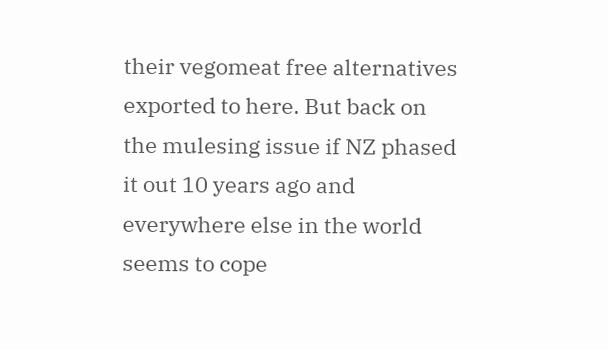their vegomeat free alternatives exported to here. But back on the mulesing issue if NZ phased it out 10 years ago and everywhere else in the world seems to cope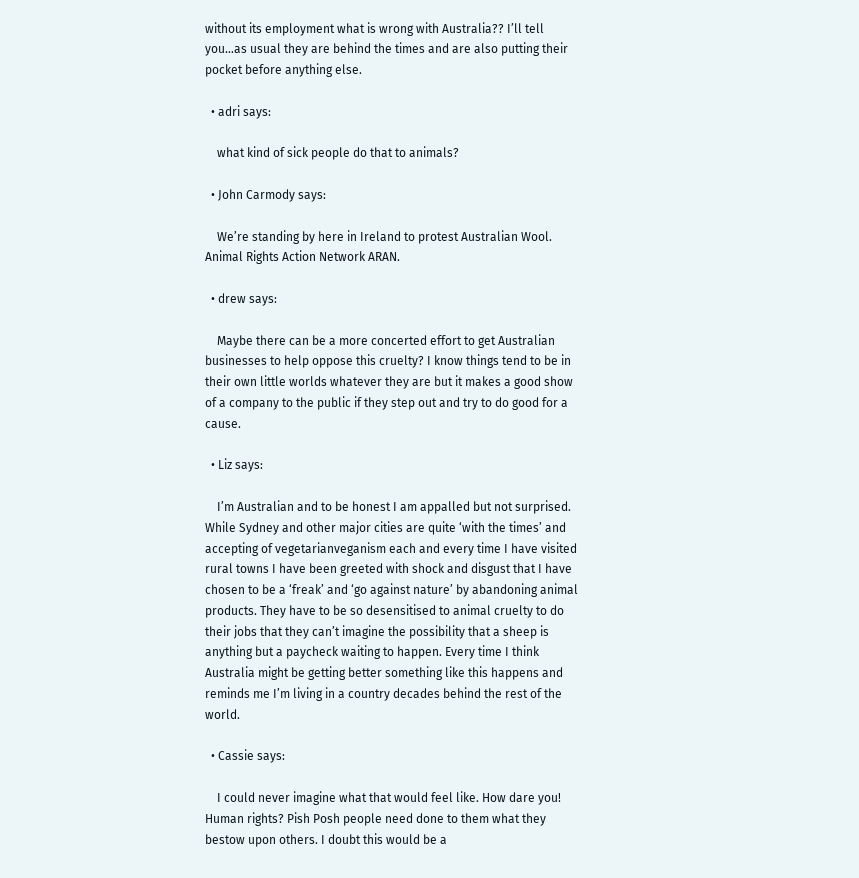without its employment what is wrong with Australia?? I’ll tell you…as usual they are behind the times and are also putting their pocket before anything else.

  • adri says:

    what kind of sick people do that to animals?

  • John Carmody says:

    We’re standing by here in Ireland to protest Australian Wool. Animal Rights Action Network ARAN.

  • drew says:

    Maybe there can be a more concerted effort to get Australian businesses to help oppose this cruelty? I know things tend to be in their own little worlds whatever they are but it makes a good show of a company to the public if they step out and try to do good for a cause.

  • Liz says:

    I’m Australian and to be honest I am appalled but not surprised. While Sydney and other major cities are quite ‘with the times’ and accepting of vegetarianveganism each and every time I have visited rural towns I have been greeted with shock and disgust that I have chosen to be a ‘freak’ and ‘go against nature’ by abandoning animal products. They have to be so desensitised to animal cruelty to do their jobs that they can’t imagine the possibility that a sheep is anything but a paycheck waiting to happen. Every time I think Australia might be getting better something like this happens and reminds me I’m living in a country decades behind the rest of the world.

  • Cassie says:

    I could never imagine what that would feel like. How dare you! Human rights? Pish Posh people need done to them what they bestow upon others. I doubt this would be a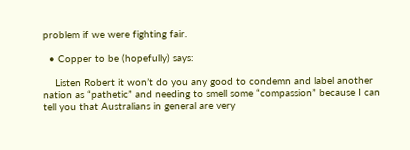problem if we were fighting fair.

  • Copper to be (hopefully) says:

    Listen Robert it won’t do you any good to condemn and label another nation as “pathetic” and needing to smell some “compassion” because I can tell you that Australians in general are very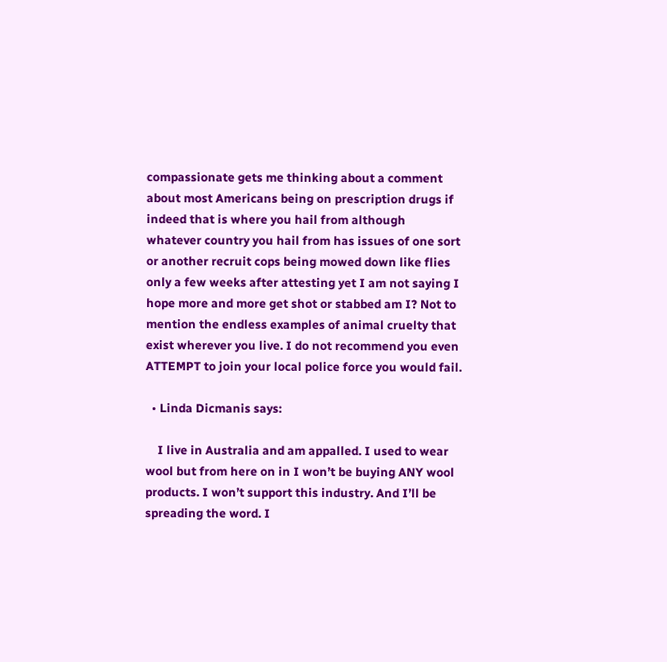compassionate gets me thinking about a comment about most Americans being on prescription drugs if indeed that is where you hail from although whatever country you hail from has issues of one sort or another recruit cops being mowed down like flies only a few weeks after attesting yet I am not saying I hope more and more get shot or stabbed am I? Not to mention the endless examples of animal cruelty that exist wherever you live. I do not recommend you even ATTEMPT to join your local police force you would fail.

  • Linda Dicmanis says:

    I live in Australia and am appalled. I used to wear wool but from here on in I won’t be buying ANY wool products. I won’t support this industry. And I’ll be spreading the word. I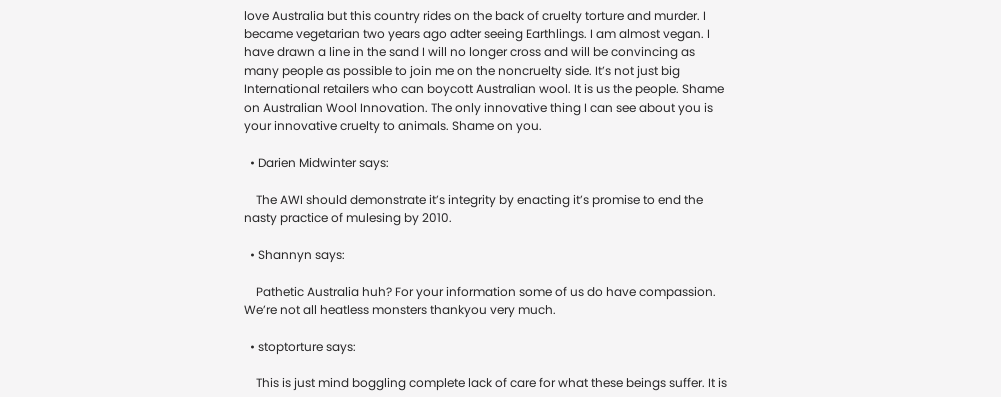love Australia but this country rides on the back of cruelty torture and murder. I became vegetarian two years ago adter seeing Earthlings. I am almost vegan. I have drawn a line in the sand I will no longer cross and will be convincing as many people as possible to join me on the noncruelty side. It’s not just big International retailers who can boycott Australian wool. It is us the people. Shame on Australian Wool Innovation. The only innovative thing I can see about you is your innovative cruelty to animals. Shame on you.

  • Darien Midwinter says:

    The AWI should demonstrate it’s integrity by enacting it’s promise to end the nasty practice of mulesing by 2010.

  • Shannyn says:

    Pathetic Australia huh? For your information some of us do have compassion. We’re not all heatless monsters thankyou very much.

  • stoptorture says:

    This is just mind boggling complete lack of care for what these beings suffer. It is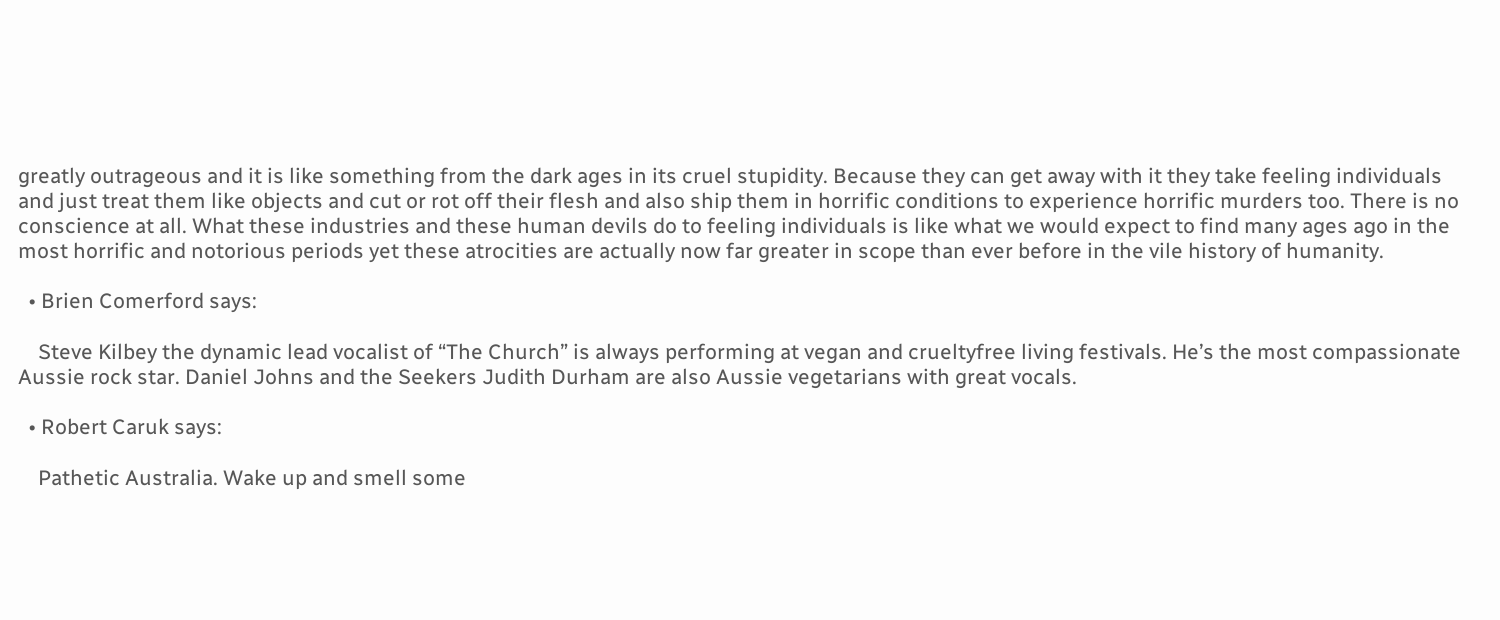greatly outrageous and it is like something from the dark ages in its cruel stupidity. Because they can get away with it they take feeling individuals and just treat them like objects and cut or rot off their flesh and also ship them in horrific conditions to experience horrific murders too. There is no conscience at all. What these industries and these human devils do to feeling individuals is like what we would expect to find many ages ago in the most horrific and notorious periods yet these atrocities are actually now far greater in scope than ever before in the vile history of humanity.

  • Brien Comerford says:

    Steve Kilbey the dynamic lead vocalist of “The Church” is always performing at vegan and crueltyfree living festivals. He’s the most compassionate Aussie rock star. Daniel Johns and the Seekers Judith Durham are also Aussie vegetarians with great vocals.

  • Robert Caruk says:

    Pathetic Australia. Wake up and smell some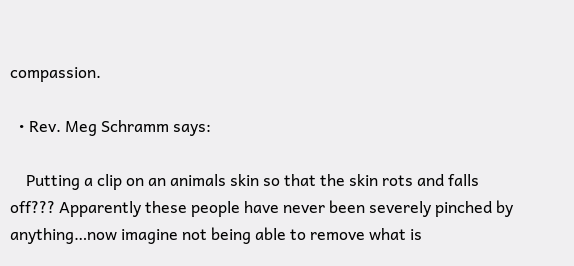compassion.

  • Rev. Meg Schramm says:

    Putting a clip on an animals skin so that the skin rots and falls off??? Apparently these people have never been severely pinched by anything…now imagine not being able to remove what is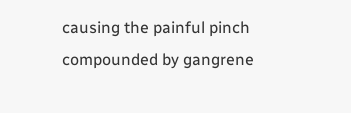causing the painful pinch compounded by gangrene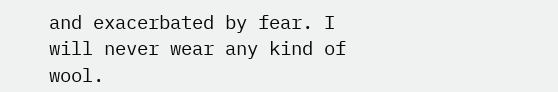and exacerbated by fear. I will never wear any kind of wool.